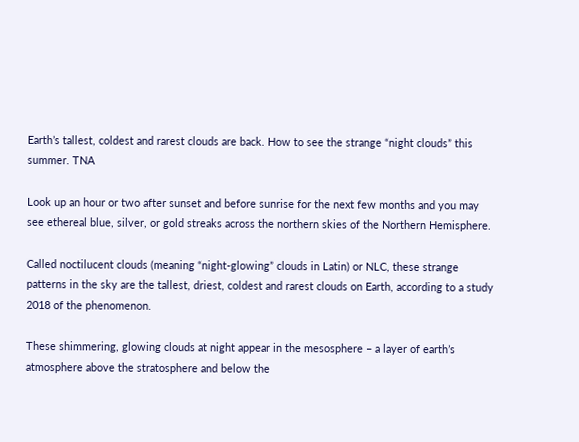Earth’s tallest, coldest and rarest clouds are back. How to see the strange “night clouds” this summer. TNA

Look up an hour or two after sunset and before sunrise for the next few months and you may see ethereal blue, silver, or gold streaks across the northern skies of the Northern Hemisphere.

Called noctilucent clouds (meaning “night-glowing” clouds in Latin) or NLC, these strange patterns in the sky are the tallest, driest, coldest and rarest clouds on Earth, according to a study 2018 of the phenomenon.

These shimmering, glowing clouds at night appear in the mesosphere – a layer of earth’s atmosphere above the stratosphere and below the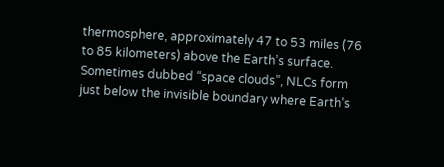thermosphere, approximately 47 to 53 miles (76 to 85 kilometers) above the Earth’s surface. Sometimes dubbed “space clouds”, NLCs form just below the invisible boundary where Earth’s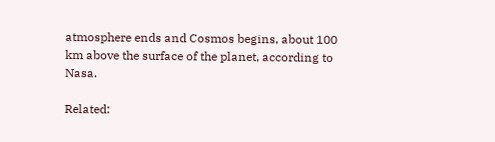atmosphere ends and Cosmos begins, about 100 km above the surface of the planet, according to Nasa.

Related: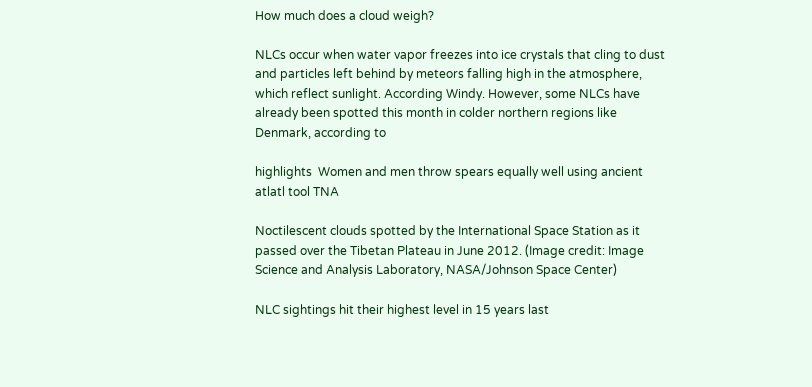How much does a cloud weigh?

NLCs occur when water vapor freezes into ice crystals that cling to dust and particles left behind by meteors falling high in the atmosphere, which reflect sunlight. According Windy. However, some NLCs have already been spotted this month in colder northern regions like Denmark, according to

highlights  Women and men throw spears equally well using ancient atlatl tool TNA

Noctilescent clouds spotted by the International Space Station as it passed over the Tibetan Plateau in June 2012. (Image credit: Image Science and Analysis Laboratory, NASA/Johnson Space Center)

NLC sightings hit their highest level in 15 years last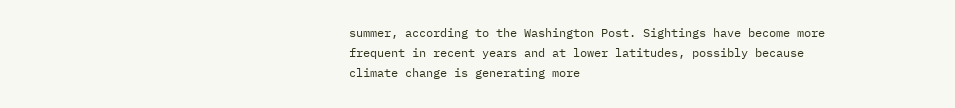summer, according to the Washington Post. Sightings have become more frequent in recent years and at lower latitudes, possibly because climate change is generating more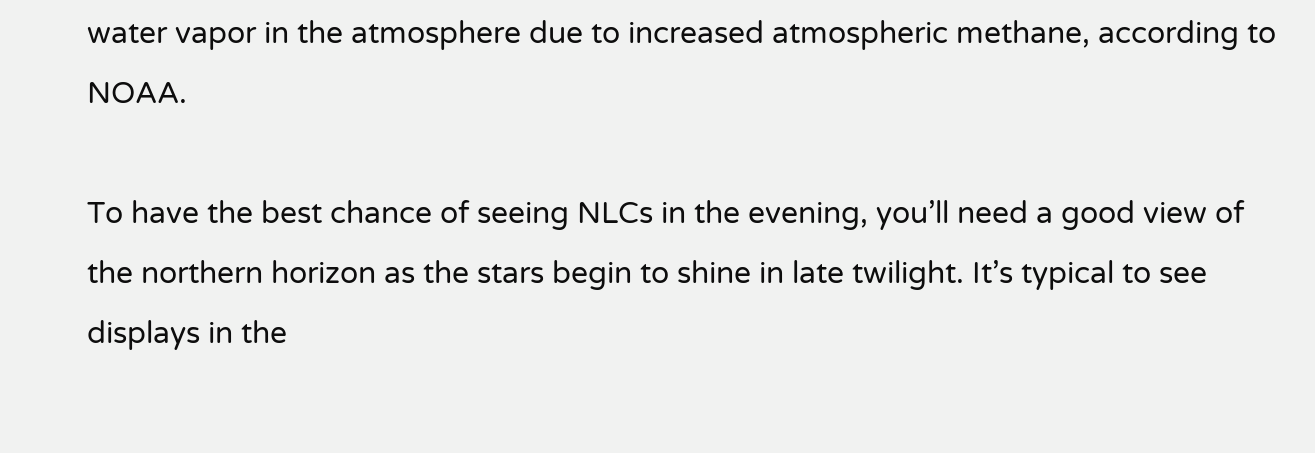water vapor in the atmosphere due to increased atmospheric methane, according to NOAA.

To have the best chance of seeing NLCs in the evening, you’ll need a good view of the northern horizon as the stars begin to shine in late twilight. It’s typical to see displays in the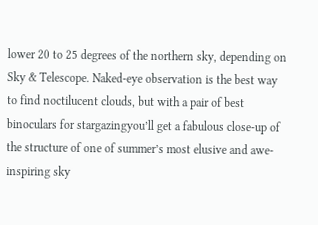lower 20 to 25 degrees of the northern sky, depending on Sky & Telescope. Naked-eye observation is the best way to find noctilucent clouds, but with a pair of best binoculars for stargazingyou’ll get a fabulous close-up of the structure of one of summer’s most elusive and awe-inspiring sky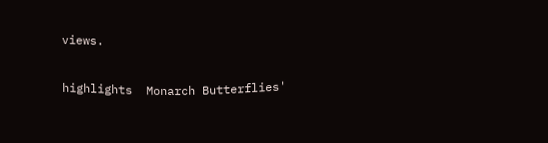views.

highlights  Monarch Butterflies'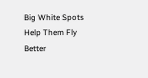Big White Spots Help Them Fly Better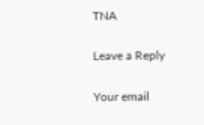TNA

Leave a Reply

Your email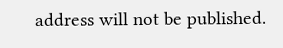address will not be published.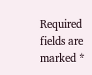Required fields are marked *